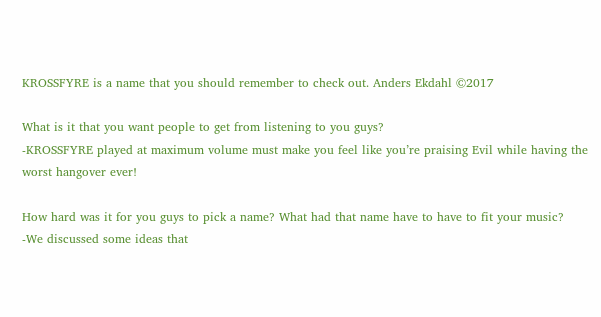KROSSFYRE is a name that you should remember to check out. Anders Ekdahl ©2017

What is it that you want people to get from listening to you guys?
-KROSSFYRE played at maximum volume must make you feel like you’re praising Evil while having the worst hangover ever!

How hard was it for you guys to pick a name? What had that name have to have to fit your music?
-We discussed some ideas that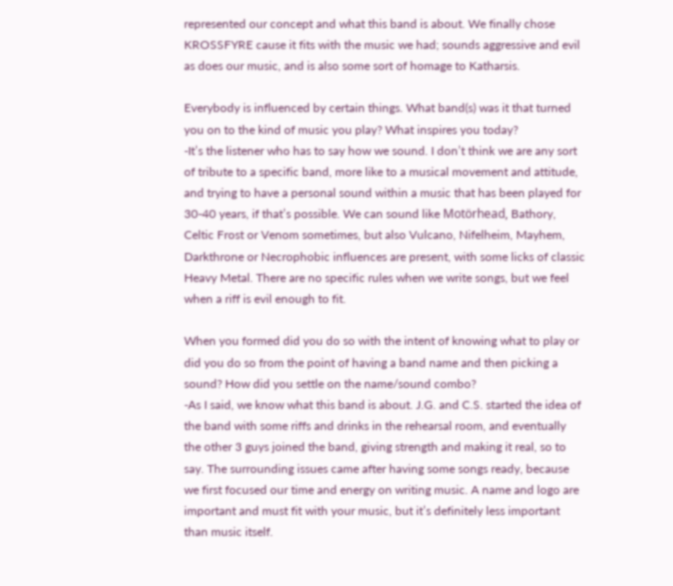represented our concept and what this band is about. We finally chose KROSSFYRE cause it fits with the music we had; sounds aggressive and evil as does our music, and is also some sort of homage to Katharsis.

Everybody is influenced by certain things. What band(s) was it that turned you on to the kind of music you play? What inspires you today?
-It’s the listener who has to say how we sound. I don’t think we are any sort of tribute to a specific band, more like to a musical movement and attitude, and trying to have a personal sound within a music that has been played for 30-40 years, if that’s possible. We can sound like Motörhead, Bathory, Celtic Frost or Venom sometimes, but also Vulcano, Nifelheim, Mayhem, Darkthrone or Necrophobic influences are present, with some licks of classic Heavy Metal. There are no specific rules when we write songs, but we feel when a riff is evil enough to fit.

When you formed did you do so with the intent of knowing what to play or did you do so from the point of having a band name and then picking a sound? How did you settle on the name/sound combo?
-As I said, we know what this band is about. J.G. and C.S. started the idea of the band with some riffs and drinks in the rehearsal room, and eventually the other 3 guys joined the band, giving strength and making it real, so to say. The surrounding issues came after having some songs ready, because we first focused our time and energy on writing music. A name and logo are important and must fit with your music, but it’s definitely less important than music itself.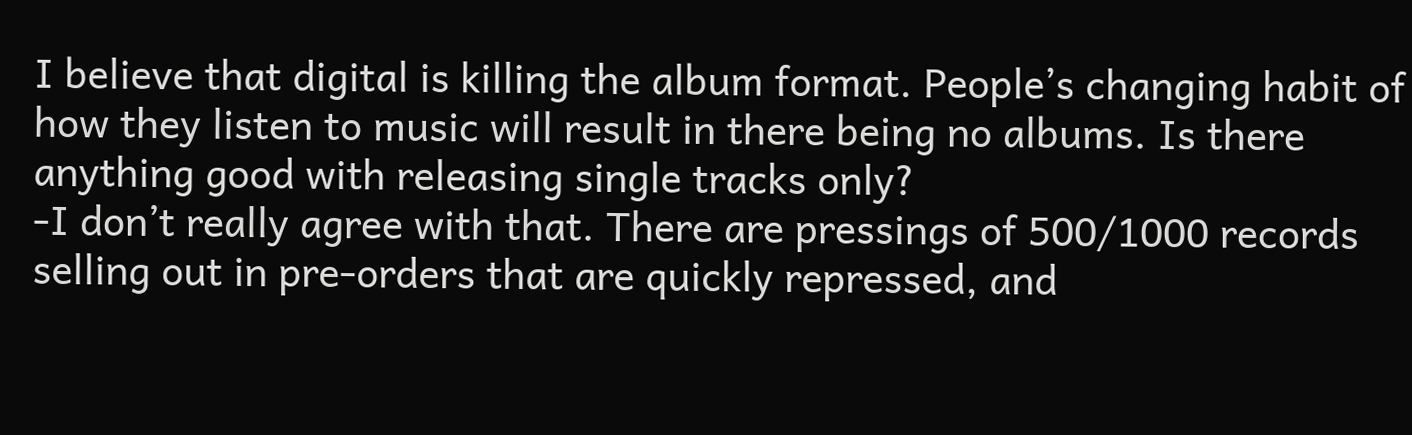I believe that digital is killing the album format. People’s changing habit of how they listen to music will result in there being no albums. Is there anything good with releasing single tracks only?
-I don’t really agree with that. There are pressings of 500/1000 records selling out in pre-orders that are quickly repressed, and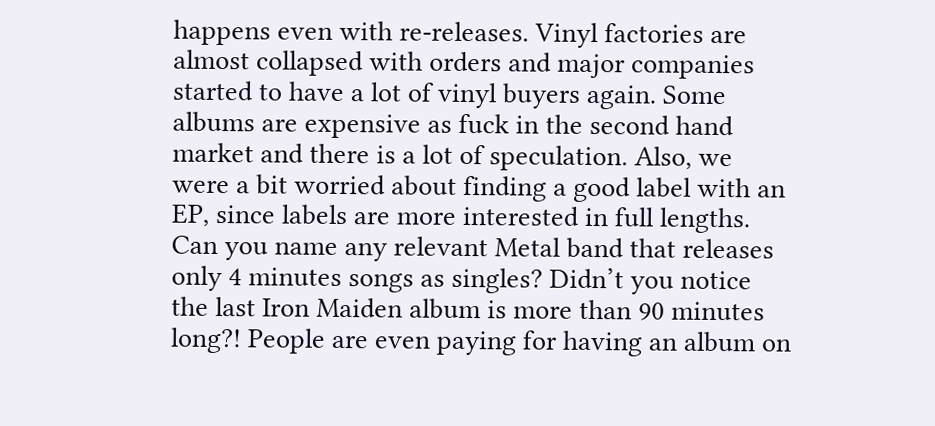happens even with re-releases. Vinyl factories are almost collapsed with orders and major companies started to have a lot of vinyl buyers again. Some albums are expensive as fuck in the second hand market and there is a lot of speculation. Also, we were a bit worried about finding a good label with an EP, since labels are more interested in full lengths. Can you name any relevant Metal band that releases only 4 minutes songs as singles? Didn’t you notice the last Iron Maiden album is more than 90 minutes long?! People are even paying for having an album on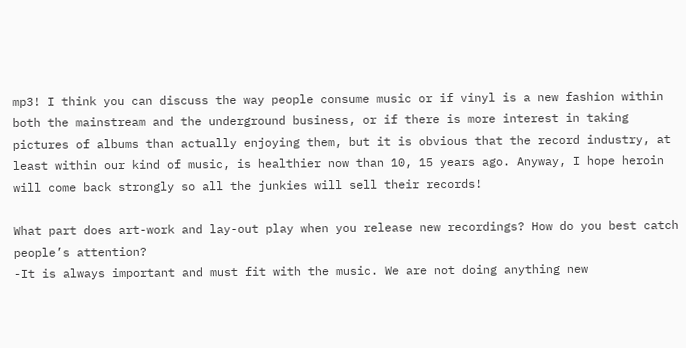mp3! I think you can discuss the way people consume music or if vinyl is a new fashion within both the mainstream and the underground business, or if there is more interest in taking pictures of albums than actually enjoying them, but it is obvious that the record industry, at least within our kind of music, is healthier now than 10, 15 years ago. Anyway, I hope heroin will come back strongly so all the junkies will sell their records!

What part does art-work and lay-out play when you release new recordings? How do you best catch people’s attention?
-It is always important and must fit with the music. We are not doing anything new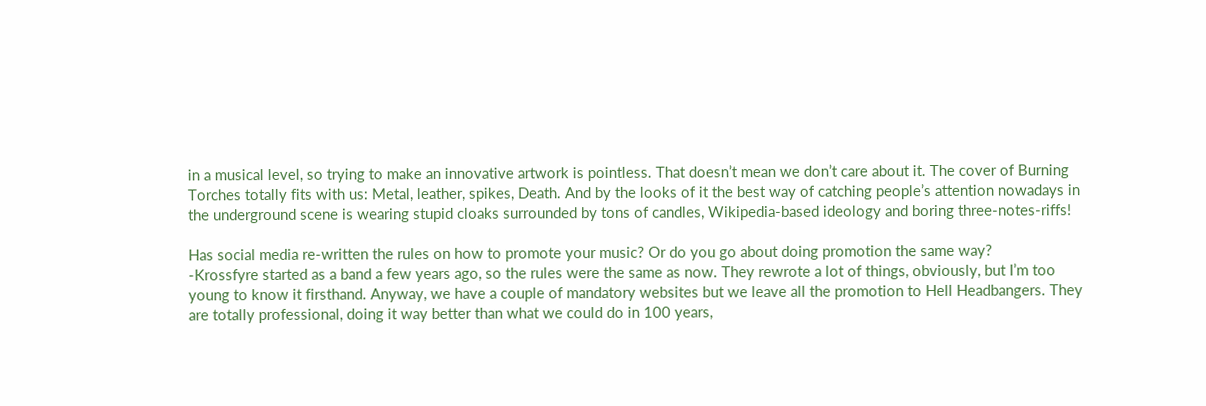in a musical level, so trying to make an innovative artwork is pointless. That doesn’t mean we don’t care about it. The cover of Burning Torches totally fits with us: Metal, leather, spikes, Death. And by the looks of it the best way of catching people’s attention nowadays in the underground scene is wearing stupid cloaks surrounded by tons of candles, Wikipedia-based ideology and boring three-notes-riffs!

Has social media re-written the rules on how to promote your music? Or do you go about doing promotion the same way?
-Krossfyre started as a band a few years ago, so the rules were the same as now. They rewrote a lot of things, obviously, but I’m too young to know it firsthand. Anyway, we have a couple of mandatory websites but we leave all the promotion to Hell Headbangers. They are totally professional, doing it way better than what we could do in 100 years,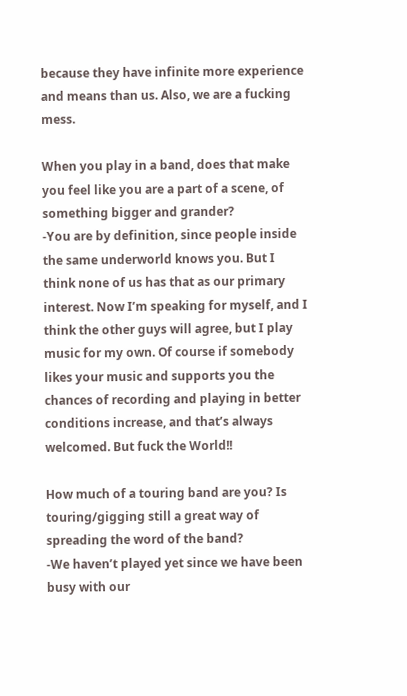because they have infinite more experience and means than us. Also, we are a fucking mess.

When you play in a band, does that make you feel like you are a part of a scene, of something bigger and grander?
-You are by definition, since people inside the same underworld knows you. But I think none of us has that as our primary interest. Now I’m speaking for myself, and I think the other guys will agree, but I play music for my own. Of course if somebody likes your music and supports you the chances of recording and playing in better conditions increase, and that’s always welcomed. But fuck the World!!

How much of a touring band are you? Is touring/gigging still a great way of spreading the word of the band?
-We haven’t played yet since we have been busy with our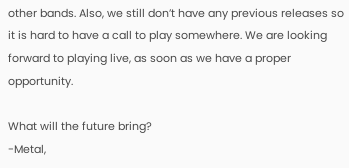other bands. Also, we still don’t have any previous releases so it is hard to have a call to play somewhere. We are looking forward to playing live, as soon as we have a proper opportunity.

What will the future bring?
-Metal,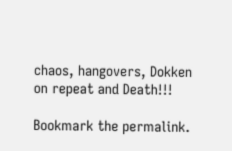chaos, hangovers, Dokken on repeat and Death!!!

Bookmark the permalink.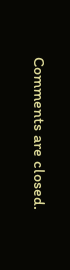Comments are closed.